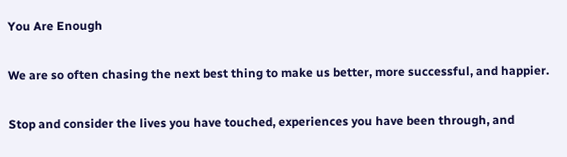You Are Enough

We are so often chasing the next best thing to make us better, more successful, and happier.

Stop and consider the lives you have touched, experiences you have been through, and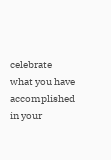celebrate what you have accomplished in your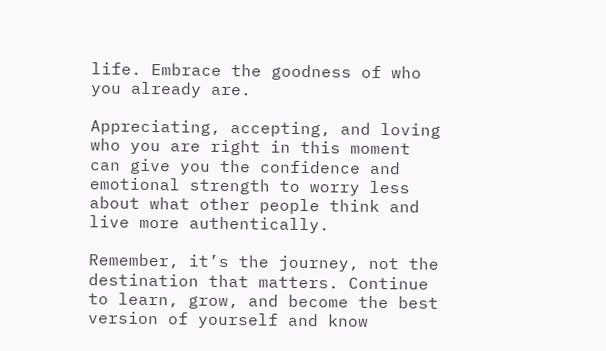life. Embrace the goodness of who you already are.

Appreciating, accepting, and loving who you are right in this moment can give you the confidence and emotional strength to worry less about what other people think and live more authentically.

Remember, it’s the journey, not the destination that matters. Continue to learn, grow, and become the best version of yourself and know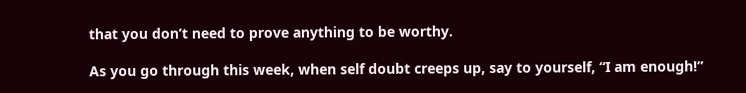that you don’t need to prove anything to be worthy.

As you go through this week, when self doubt creeps up, say to yourself, “I am enough!”